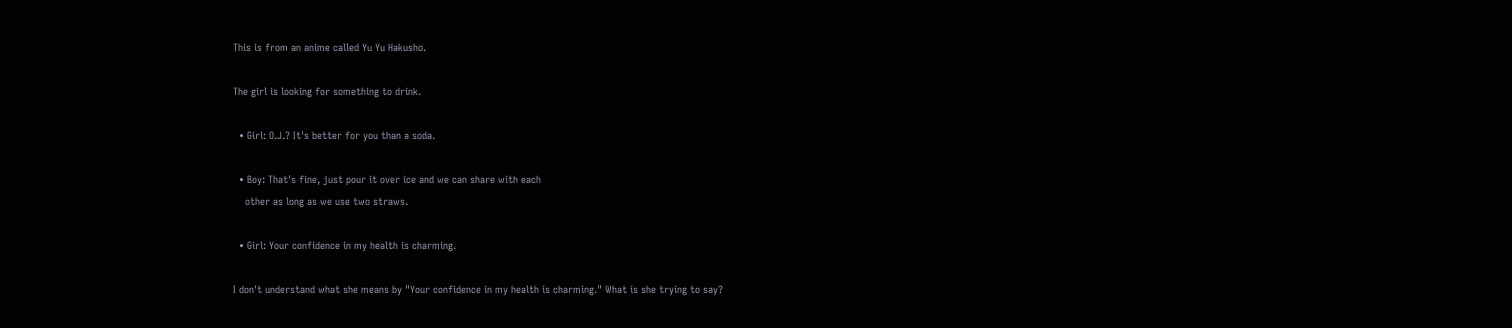This is from an anime called Yu Yu Hakusho.

The girl is looking for something to drink.

  • Girl: O.J.? It's better for you than a soda.

  • Boy: That's fine, just pour it over ice and we can share with each
    other as long as we use two straws.

  • Girl: Your confidence in my health is charming.

I don't understand what she means by "Your confidence in my health is charming." What is she trying to say?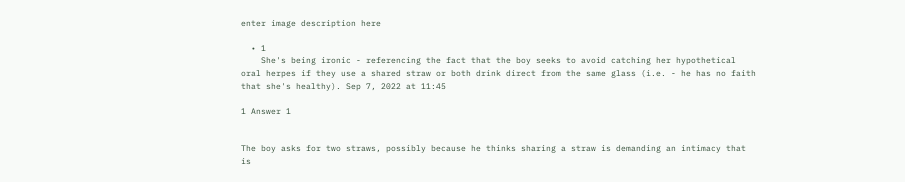enter image description here

  • 1
    She's being ironic - referencing the fact that the boy seeks to avoid catching her hypothetical oral herpes if they use a shared straw or both drink direct from the same glass (i.e. - he has no faith that she's healthy). Sep 7, 2022 at 11:45

1 Answer 1


The boy asks for two straws, possibly because he thinks sharing a straw is demanding an intimacy that is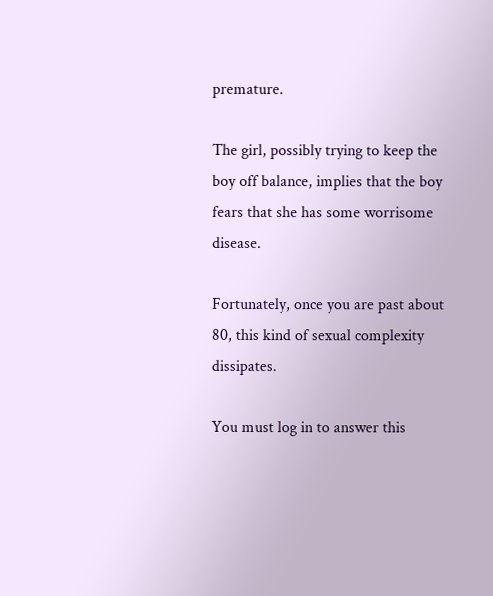premature.

The girl, possibly trying to keep the boy off balance, implies that the boy fears that she has some worrisome disease.

Fortunately, once you are past about 80, this kind of sexual complexity dissipates.

You must log in to answer this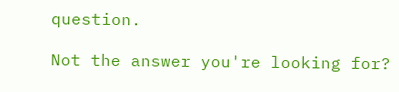question.

Not the answer you're looking for?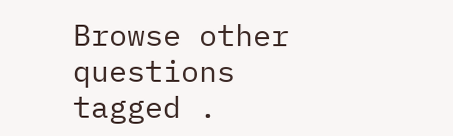Browse other questions tagged .